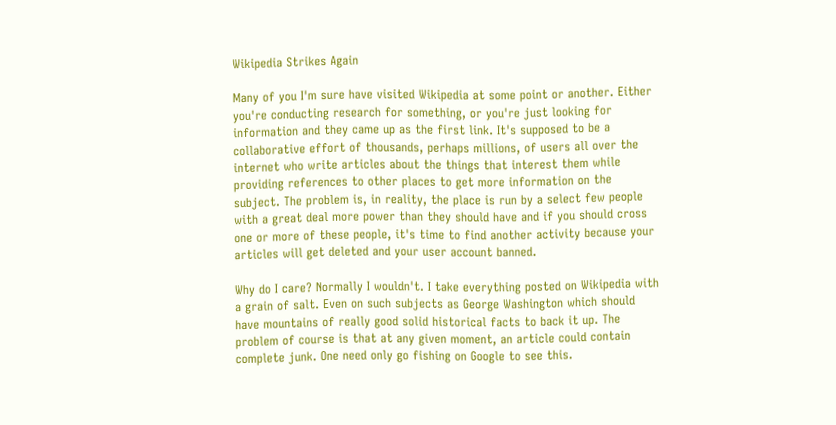Wikipedia Strikes Again

Many of you I'm sure have visited Wikipedia at some point or another. Either you're conducting research for something, or you're just looking for information and they came up as the first link. It's supposed to be a collaborative effort of thousands, perhaps millions, of users all over the internet who write articles about the things that interest them while providing references to other places to get more information on the subject. The problem is, in reality, the place is run by a select few people with a great deal more power than they should have and if you should cross one or more of these people, it's time to find another activity because your articles will get deleted and your user account banned.

Why do I care? Normally I wouldn't. I take everything posted on Wikipedia with a grain of salt. Even on such subjects as George Washington which should have mountains of really good solid historical facts to back it up. The problem of course is that at any given moment, an article could contain complete junk. One need only go fishing on Google to see this.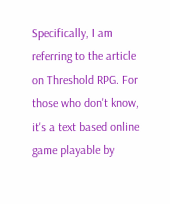Specifically, I am referring to the article on Threshold RPG. For those who don't know, it's a text based online game playable by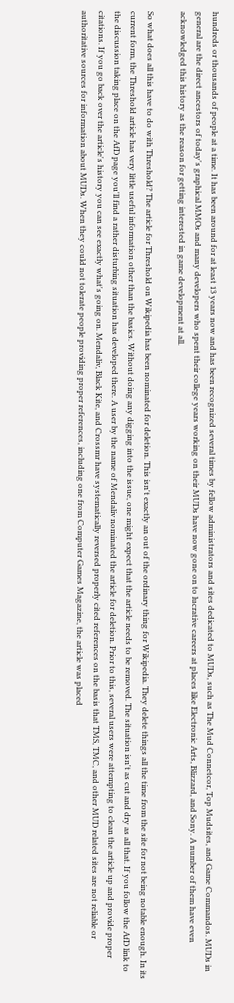hundreds or thousands of people at a time. It has been around for at least 13 years now and has been recognized several times by fellow administrators and sites dedicated to MUDs, such as The Mud Connetcor, Top Mudsites, and Game Commandos. MUDs in general are the direct ancestors of today's graphical MMOs and many developers who spent their college years working on their MUDs have now gone on to lucrative careers at places like Electronic Arts, Blizzard, and Sony. A number of them have even acknowledged this history as the reason for getting interested in game development at all.

So what does all this have to do with Threshold? The article for Threshold on Wikipedia has been nominated for deletion. This isn't exactly an out of the ordinary thing for Wikipedia. They delete things all the time from the site for not being notable enough. In its current form, the Threshold article has very little useful information other than the basics. Without doing any digging into the issue, one might expect that the article needs to be removed. The situation isn't as cut and dry as all that. If you follow the AfD link to the discussion taking place on the AfD page you'll find a rather disturbing situation has developed there. A user by the name of Mendaliv nominated the article for deletion. Prior to this, several users were attempting to clean the article up and provide proper citations. If you go back over the article's history you can see exactly what's going on. Mendaliv, Black Kite, and Crossmr have systematically reversed properly cited references on the basis that TMS, TMC, and other MUD related sites are not reliable or authoritative sources for information about MUDs. When they could not tolerate people providing proper references, including one from Computer Games Magazine, the article was placed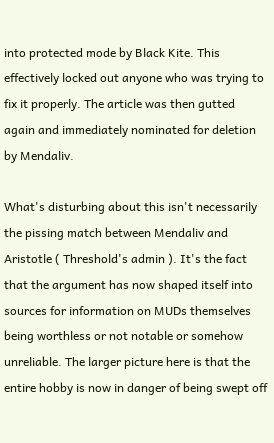into protected mode by Black Kite. This effectively locked out anyone who was trying to fix it properly. The article was then gutted again and immediately nominated for deletion by Mendaliv.

What's disturbing about this isn't necessarily the pissing match between Mendaliv and Aristotle ( Threshold's admin ). It's the fact that the argument has now shaped itself into sources for information on MUDs themselves being worthless or not notable or somehow unreliable. The larger picture here is that the entire hobby is now in danger of being swept off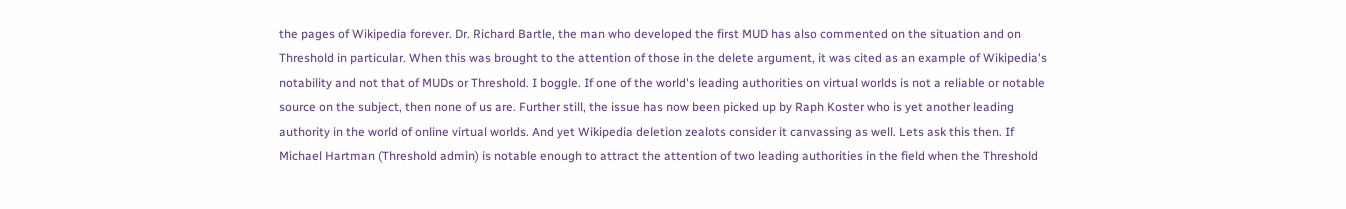the pages of Wikipedia forever. Dr. Richard Bartle, the man who developed the first MUD has also commented on the situation and on Threshold in particular. When this was brought to the attention of those in the delete argument, it was cited as an example of Wikipedia's notability and not that of MUDs or Threshold. I boggle. If one of the world's leading authorities on virtual worlds is not a reliable or notable source on the subject, then none of us are. Further still, the issue has now been picked up by Raph Koster who is yet another leading authority in the world of online virtual worlds. And yet Wikipedia deletion zealots consider it canvassing as well. Lets ask this then. If Michael Hartman (Threshold admin) is notable enough to attract the attention of two leading authorities in the field when the Threshold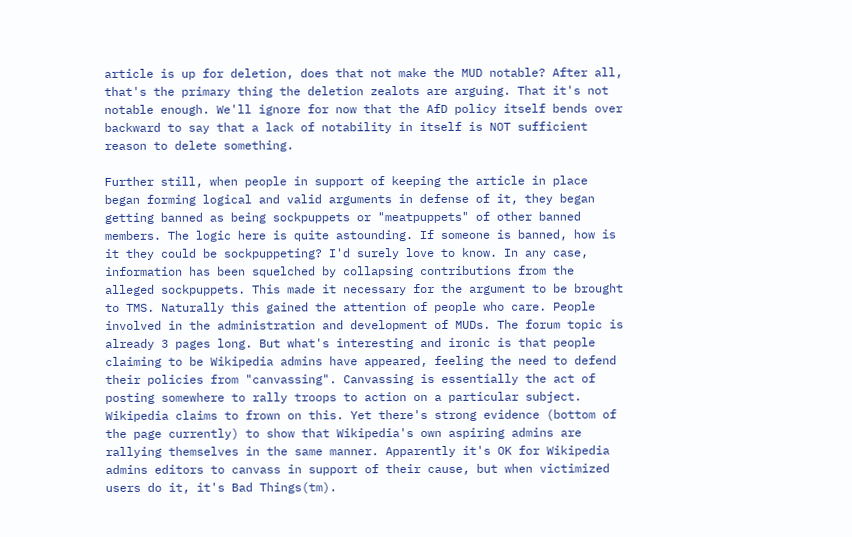article is up for deletion, does that not make the MUD notable? After all, that's the primary thing the deletion zealots are arguing. That it's not notable enough. We'll ignore for now that the AfD policy itself bends over backward to say that a lack of notability in itself is NOT sufficient reason to delete something.

Further still, when people in support of keeping the article in place began forming logical and valid arguments in defense of it, they began getting banned as being sockpuppets or "meatpuppets" of other banned members. The logic here is quite astounding. If someone is banned, how is it they could be sockpuppeting? I'd surely love to know. In any case, information has been squelched by collapsing contributions from the alleged sockpuppets. This made it necessary for the argument to be brought to TMS. Naturally this gained the attention of people who care. People involved in the administration and development of MUDs. The forum topic is already 3 pages long. But what's interesting and ironic is that people claiming to be Wikipedia admins have appeared, feeling the need to defend their policies from "canvassing". Canvassing is essentially the act of posting somewhere to rally troops to action on a particular subject. Wikipedia claims to frown on this. Yet there's strong evidence (bottom of the page currently) to show that Wikipedia's own aspiring admins are rallying themselves in the same manner. Apparently it's OK for Wikipedia admins editors to canvass in support of their cause, but when victimized users do it, it's Bad Things(tm).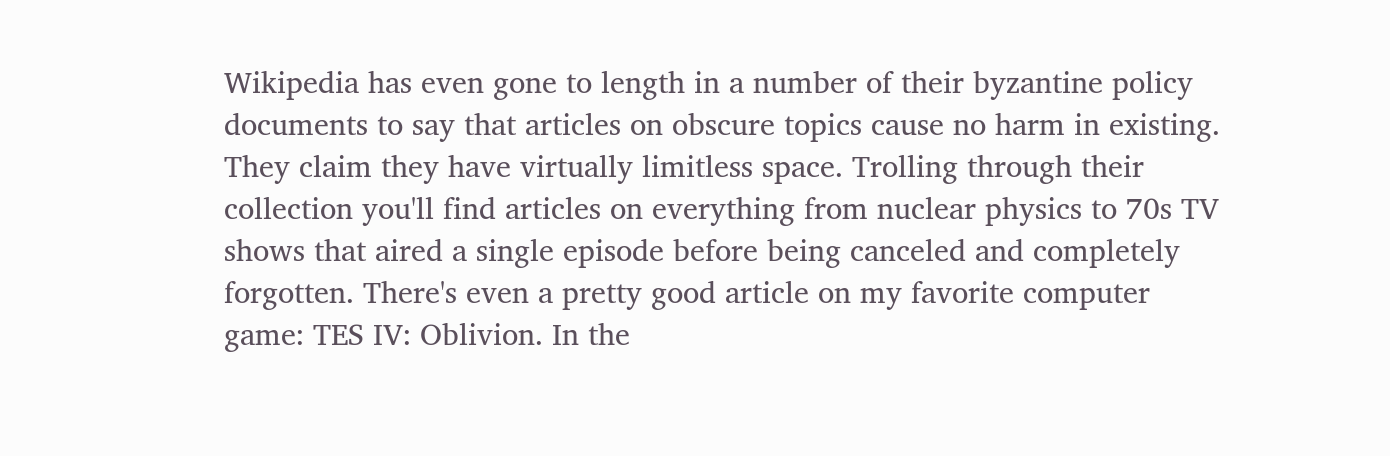Wikipedia has even gone to length in a number of their byzantine policy documents to say that articles on obscure topics cause no harm in existing. They claim they have virtually limitless space. Trolling through their collection you'll find articles on everything from nuclear physics to 70s TV shows that aired a single episode before being canceled and completely forgotten. There's even a pretty good article on my favorite computer game: TES IV: Oblivion. In the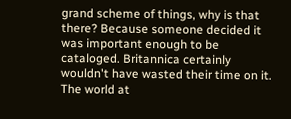grand scheme of things, why is that there? Because someone decided it was important enough to be cataloged. Britannica certainly wouldn't have wasted their time on it. The world at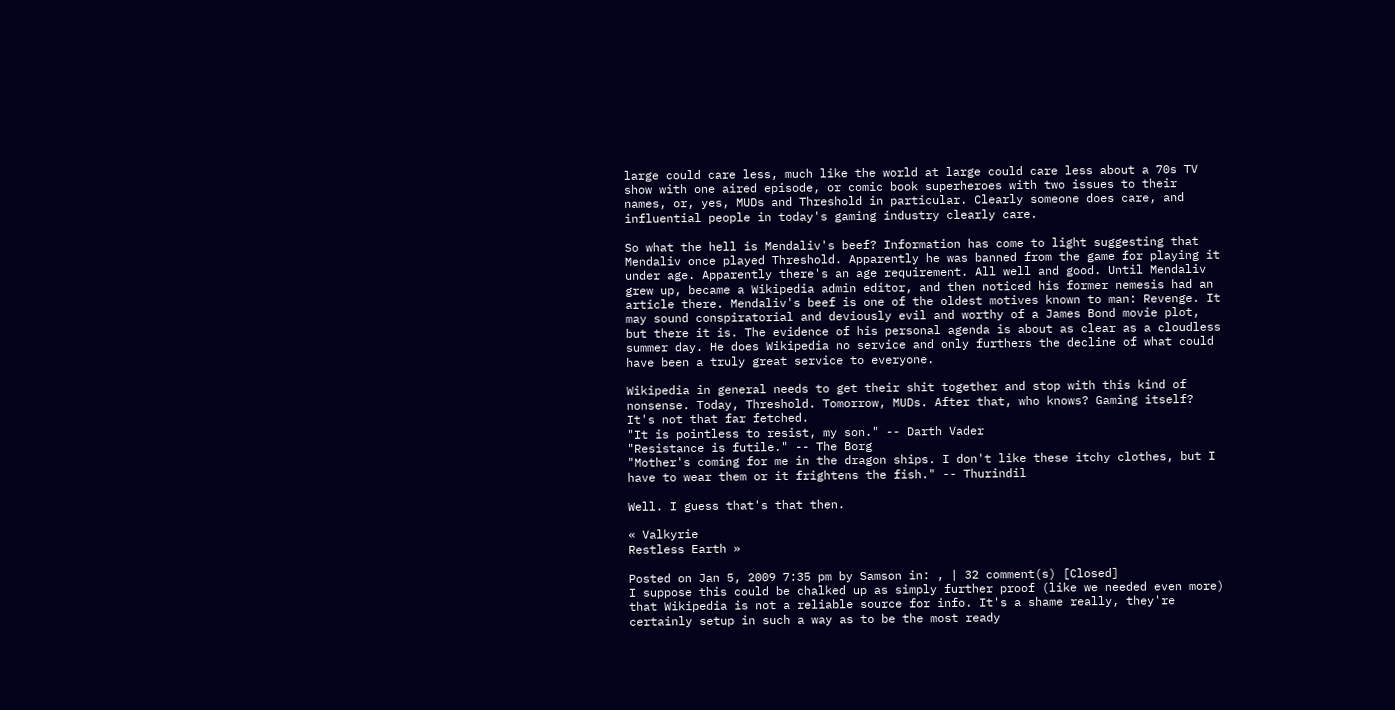large could care less, much like the world at large could care less about a 70s TV show with one aired episode, or comic book superheroes with two issues to their names, or, yes, MUDs and Threshold in particular. Clearly someone does care, and influential people in today's gaming industry clearly care.

So what the hell is Mendaliv's beef? Information has come to light suggesting that Mendaliv once played Threshold. Apparently he was banned from the game for playing it under age. Apparently there's an age requirement. All well and good. Until Mendaliv grew up, became a Wikipedia admin editor, and then noticed his former nemesis had an article there. Mendaliv's beef is one of the oldest motives known to man: Revenge. It may sound conspiratorial and deviously evil and worthy of a James Bond movie plot, but there it is. The evidence of his personal agenda is about as clear as a cloudless summer day. He does Wikipedia no service and only furthers the decline of what could have been a truly great service to everyone.

Wikipedia in general needs to get their shit together and stop with this kind of nonsense. Today, Threshold. Tomorrow, MUDs. After that, who knows? Gaming itself? It's not that far fetched.
"It is pointless to resist, my son." -- Darth Vader
"Resistance is futile." -- The Borg
"Mother's coming for me in the dragon ships. I don't like these itchy clothes, but I have to wear them or it frightens the fish." -- Thurindil

Well. I guess that's that then.

« Valkyrie
Restless Earth »

Posted on Jan 5, 2009 7:35 pm by Samson in: , | 32 comment(s) [Closed]
I suppose this could be chalked up as simply further proof (like we needed even more) that Wikipedia is not a reliable source for info. It's a shame really, they're certainly setup in such a way as to be the most ready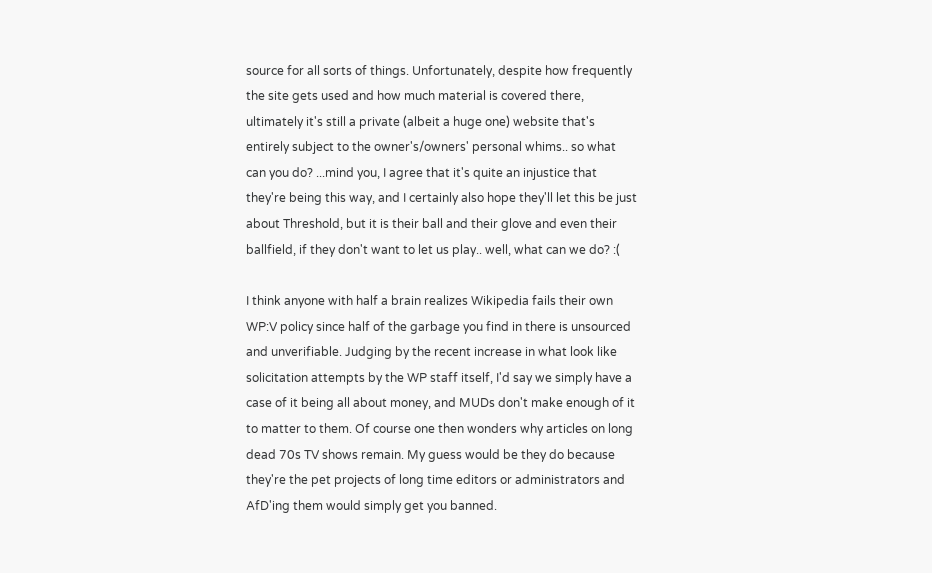source for all sorts of things. Unfortunately, despite how frequently the site gets used and how much material is covered there, ultimately it's still a private (albeit a huge one) website that's entirely subject to the owner's/owners' personal whims.. so what can you do? ...mind you, I agree that it's quite an injustice that they're being this way, and I certainly also hope they'll let this be just about Threshold, but it is their ball and their glove and even their ballfield, if they don't want to let us play.. well, what can we do? :(

I think anyone with half a brain realizes Wikipedia fails their own WP:V policy since half of the garbage you find in there is unsourced and unverifiable. Judging by the recent increase in what look like solicitation attempts by the WP staff itself, I'd say we simply have a case of it being all about money, and MUDs don't make enough of it to matter to them. Of course one then wonders why articles on long dead 70s TV shows remain. My guess would be they do because they're the pet projects of long time editors or administrators and AfD'ing them would simply get you banned.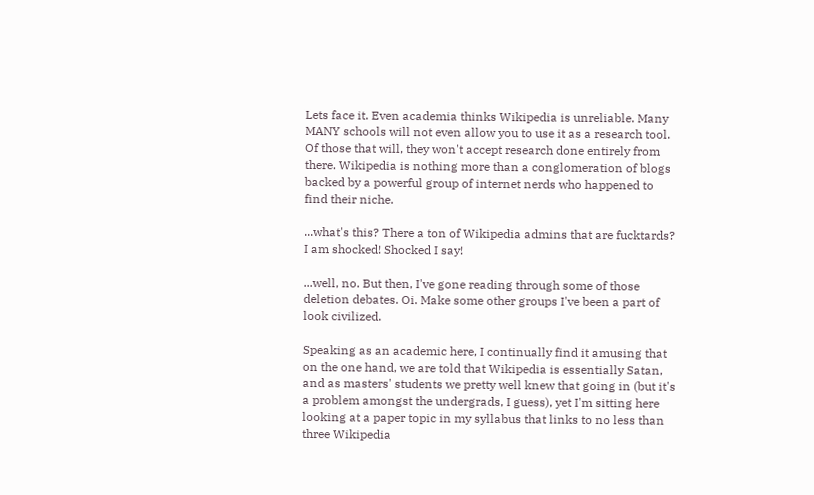Lets face it. Even academia thinks Wikipedia is unreliable. Many MANY schools will not even allow you to use it as a research tool. Of those that will, they won't accept research done entirely from there. Wikipedia is nothing more than a conglomeration of blogs backed by a powerful group of internet nerds who happened to find their niche.

...what's this? There a ton of Wikipedia admins that are fucktards? I am shocked! Shocked I say!

...well, no. But then, I've gone reading through some of those deletion debates. Oi. Make some other groups I've been a part of look civilized.

Speaking as an academic here, I continually find it amusing that on the one hand, we are told that Wikipedia is essentially Satan, and as masters' students we pretty well knew that going in (but it's a problem amongst the undergrads, I guess), yet I'm sitting here looking at a paper topic in my syllabus that links to no less than three Wikipedia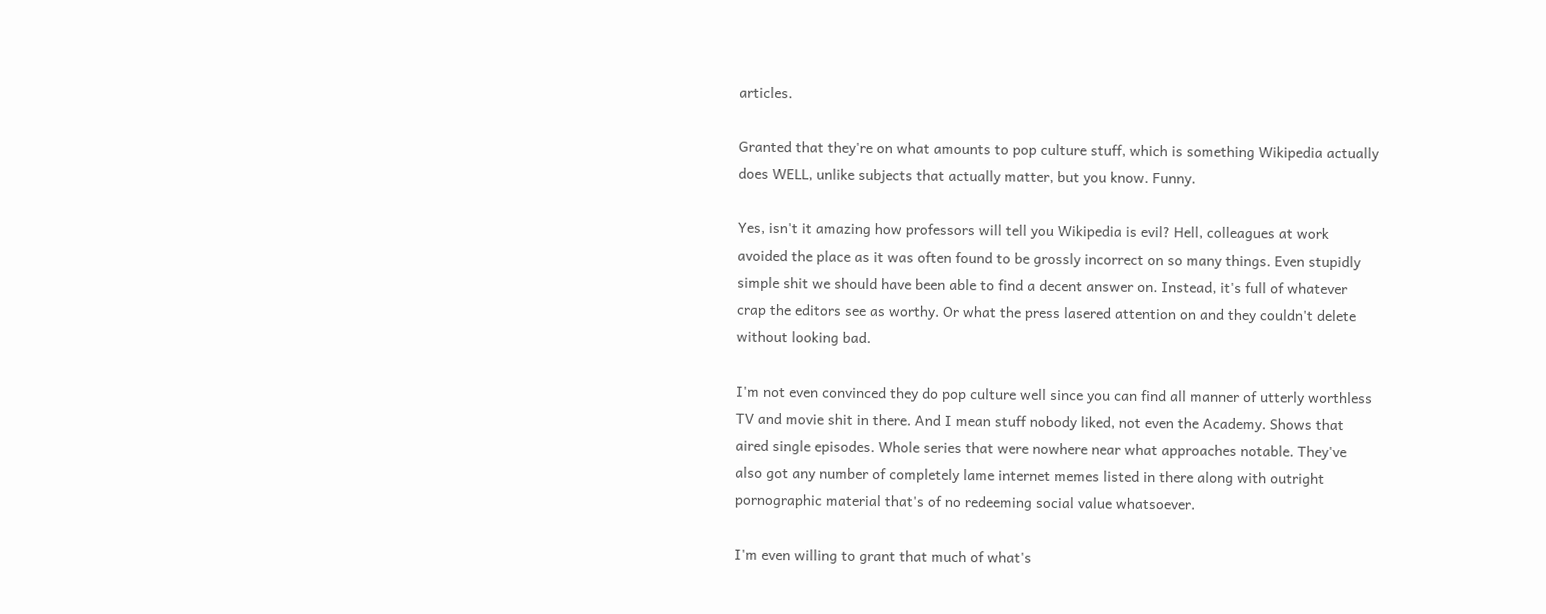articles.

Granted that they're on what amounts to pop culture stuff, which is something Wikipedia actually does WELL, unlike subjects that actually matter, but you know. Funny.

Yes, isn't it amazing how professors will tell you Wikipedia is evil? Hell, colleagues at work avoided the place as it was often found to be grossly incorrect on so many things. Even stupidly simple shit we should have been able to find a decent answer on. Instead, it's full of whatever crap the editors see as worthy. Or what the press lasered attention on and they couldn't delete without looking bad.

I'm not even convinced they do pop culture well since you can find all manner of utterly worthless TV and movie shit in there. And I mean stuff nobody liked, not even the Academy. Shows that aired single episodes. Whole series that were nowhere near what approaches notable. They've also got any number of completely lame internet memes listed in there along with outright pornographic material that's of no redeeming social value whatsoever.

I'm even willing to grant that much of what's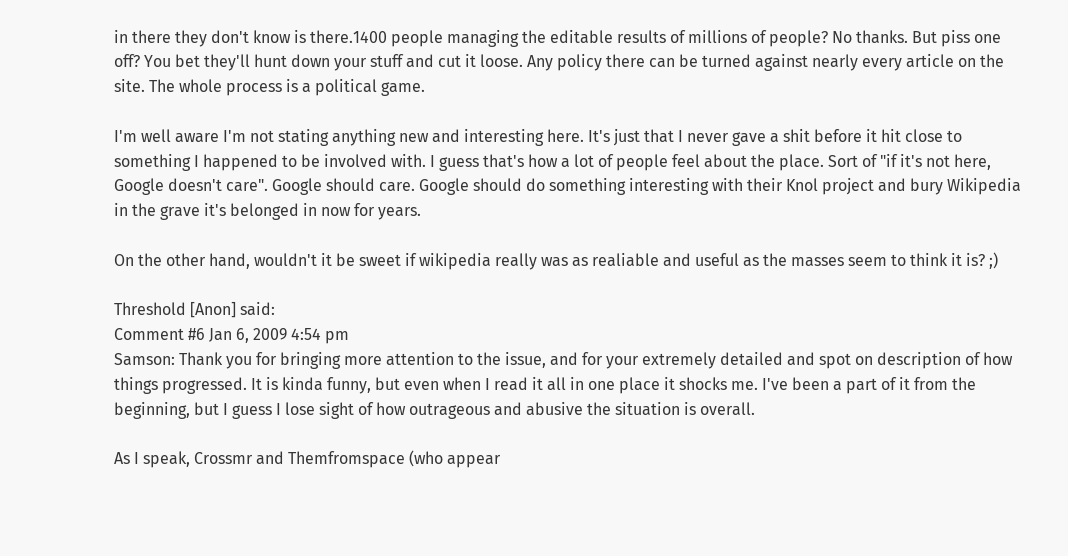in there they don't know is there.1400 people managing the editable results of millions of people? No thanks. But piss one off? You bet they'll hunt down your stuff and cut it loose. Any policy there can be turned against nearly every article on the site. The whole process is a political game.

I'm well aware I'm not stating anything new and interesting here. It's just that I never gave a shit before it hit close to something I happened to be involved with. I guess that's how a lot of people feel about the place. Sort of "if it's not here, Google doesn't care". Google should care. Google should do something interesting with their Knol project and bury Wikipedia in the grave it's belonged in now for years.

On the other hand, wouldn't it be sweet if wikipedia really was as realiable and useful as the masses seem to think it is? ;)

Threshold [Anon] said:
Comment #6 Jan 6, 2009 4:54 pm
Samson: Thank you for bringing more attention to the issue, and for your extremely detailed and spot on description of how things progressed. It is kinda funny, but even when I read it all in one place it shocks me. I've been a part of it from the beginning, but I guess I lose sight of how outrageous and abusive the situation is overall.

As I speak, Crossmr and Themfromspace (who appear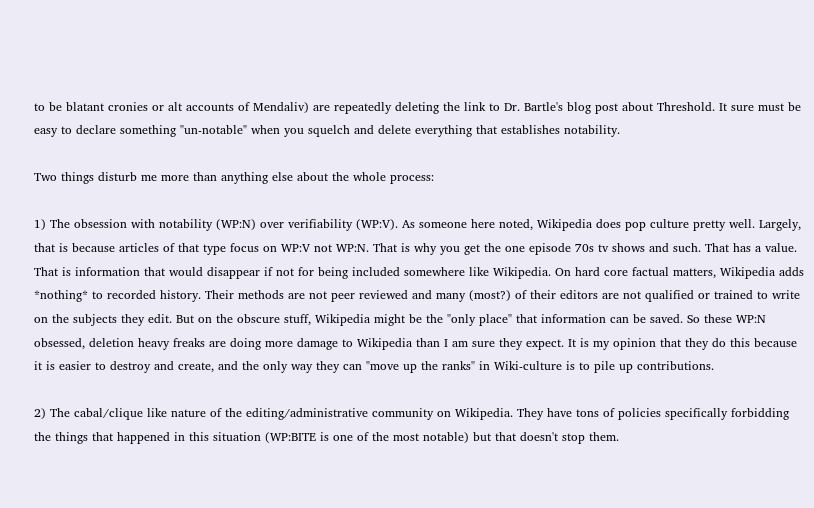to be blatant cronies or alt accounts of Mendaliv) are repeatedly deleting the link to Dr. Bartle's blog post about Threshold. It sure must be easy to declare something "un-notable" when you squelch and delete everything that establishes notability.

Two things disturb me more than anything else about the whole process:

1) The obsession with notability (WP:N) over verifiability (WP:V). As someone here noted, Wikipedia does pop culture pretty well. Largely, that is because articles of that type focus on WP:V not WP:N. That is why you get the one episode 70s tv shows and such. That has a value. That is information that would disappear if not for being included somewhere like Wikipedia. On hard core factual matters, Wikipedia adds *nothing* to recorded history. Their methods are not peer reviewed and many (most?) of their editors are not qualified or trained to write on the subjects they edit. But on the obscure stuff, Wikipedia might be the "only place" that information can be saved. So these WP:N obsessed, deletion heavy freaks are doing more damage to Wikipedia than I am sure they expect. It is my opinion that they do this because it is easier to destroy and create, and the only way they can "move up the ranks" in Wiki-culture is to pile up contributions.

2) The cabal/clique like nature of the editing/administrative community on Wikipedia. They have tons of policies specifically forbidding the things that happened in this situation (WP:BITE is one of the most notable) but that doesn't stop them.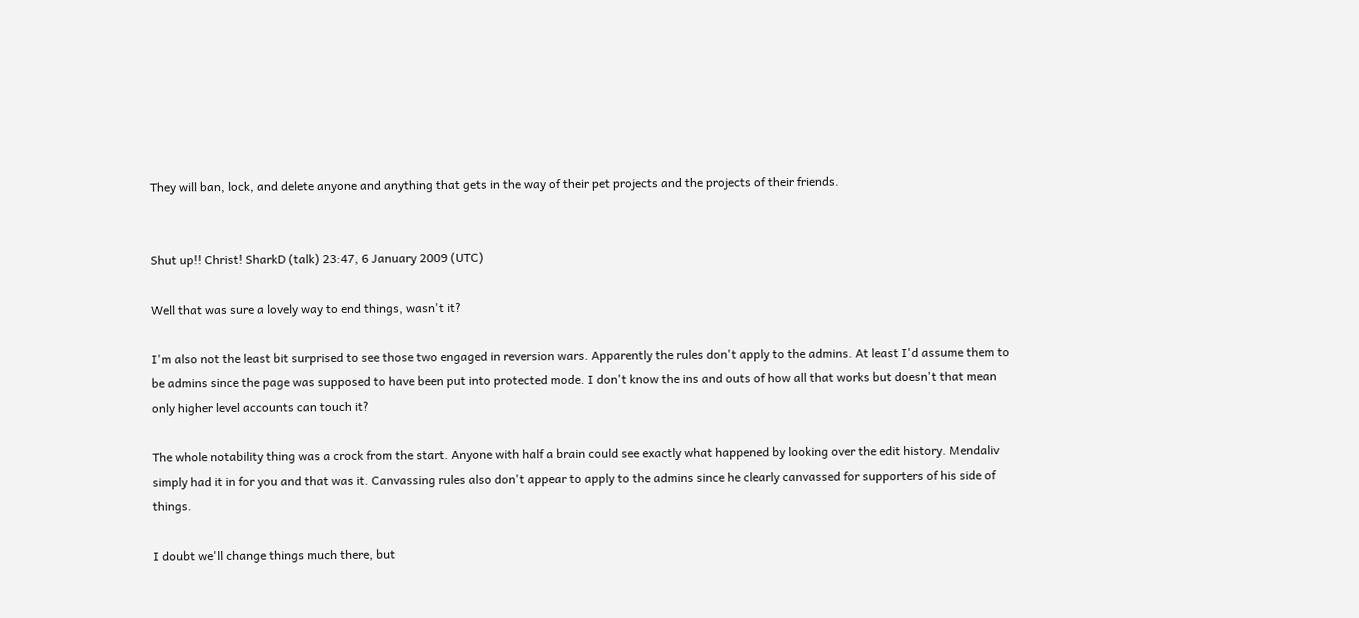They will ban, lock, and delete anyone and anything that gets in the way of their pet projects and the projects of their friends.


Shut up!! Christ! SharkD (talk) 23:47, 6 January 2009 (UTC)

Well that was sure a lovely way to end things, wasn't it?

I'm also not the least bit surprised to see those two engaged in reversion wars. Apparently the rules don't apply to the admins. At least I'd assume them to be admins since the page was supposed to have been put into protected mode. I don't know the ins and outs of how all that works but doesn't that mean only higher level accounts can touch it?

The whole notability thing was a crock from the start. Anyone with half a brain could see exactly what happened by looking over the edit history. Mendaliv simply had it in for you and that was it. Canvassing rules also don't appear to apply to the admins since he clearly canvassed for supporters of his side of things.

I doubt we'll change things much there, but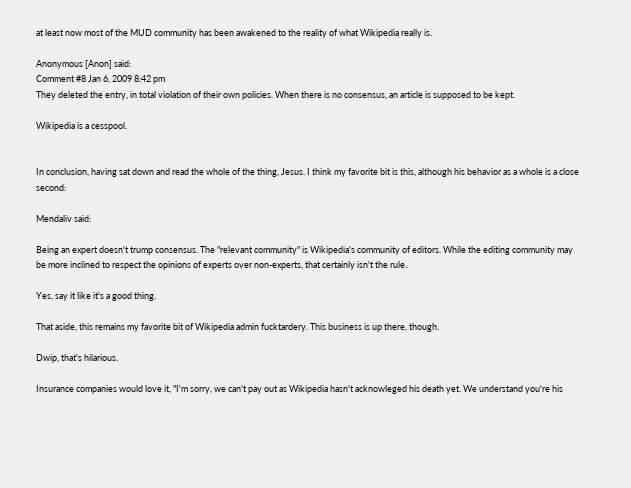at least now most of the MUD community has been awakened to the reality of what Wikipedia really is.

Anonymous [Anon] said:
Comment #8 Jan 6, 2009 8:42 pm
They deleted the entry, in total violation of their own policies. When there is no consensus, an article is supposed to be kept.

Wikipedia is a cesspool.


In conclusion, having sat down and read the whole of the thing, Jesus. I think my favorite bit is this, although his behavior as a whole is a close second:

Mendaliv said:

Being an expert doesn't trump consensus. The "relevant community" is Wikipedia's community of editors. While the editing community may be more inclined to respect the opinions of experts over non-experts, that certainly isn't the rule.

Yes, say it like it's a good thing.

That aside, this remains my favorite bit of Wikipedia admin fucktardery. This business is up there, though.

Dwip, that's hilarious.

Insurance companies would love it, "I'm sorry, we can't pay out as Wikipedia hasn't acknowleged his death yet. We understand you're his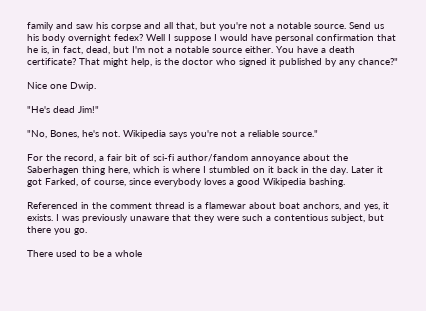family and saw his corpse and all that, but you're not a notable source. Send us his body overnight fedex? Well I suppose I would have personal confirmation that he is, in fact, dead, but I'm not a notable source either. You have a death certificate? That might help, is the doctor who signed it published by any chance?"

Nice one Dwip.

"He's dead Jim!"

"No, Bones, he's not. Wikipedia says you're not a reliable source."

For the record, a fair bit of sci-fi author/fandom annoyance about the Saberhagen thing here, which is where I stumbled on it back in the day. Later it got Farked, of course, since everybody loves a good Wikipedia bashing.

Referenced in the comment thread is a flamewar about boat anchors, and yes, it exists. I was previously unaware that they were such a contentious subject, but there you go.

There used to be a whole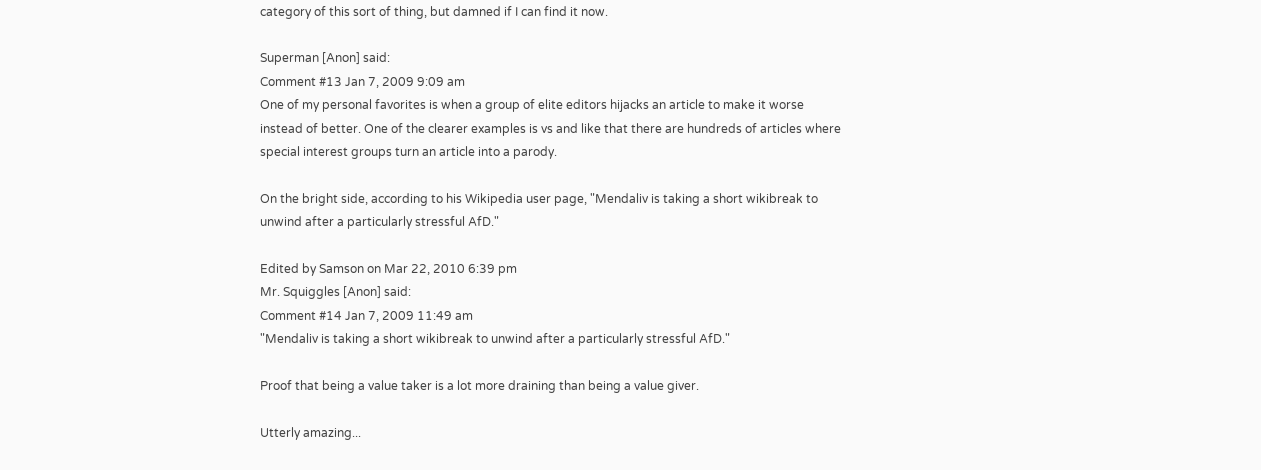category of this sort of thing, but damned if I can find it now.

Superman [Anon] said:
Comment #13 Jan 7, 2009 9:09 am
One of my personal favorites is when a group of elite editors hijacks an article to make it worse instead of better. One of the clearer examples is vs and like that there are hundreds of articles where special interest groups turn an article into a parody.

On the bright side, according to his Wikipedia user page, "Mendaliv is taking a short wikibreak to unwind after a particularly stressful AfD."

Edited by Samson on Mar 22, 2010 6:39 pm
Mr. Squiggles [Anon] said:
Comment #14 Jan 7, 2009 11:49 am
"Mendaliv is taking a short wikibreak to unwind after a particularly stressful AfD."

Proof that being a value taker is a lot more draining than being a value giver.

Utterly amazing...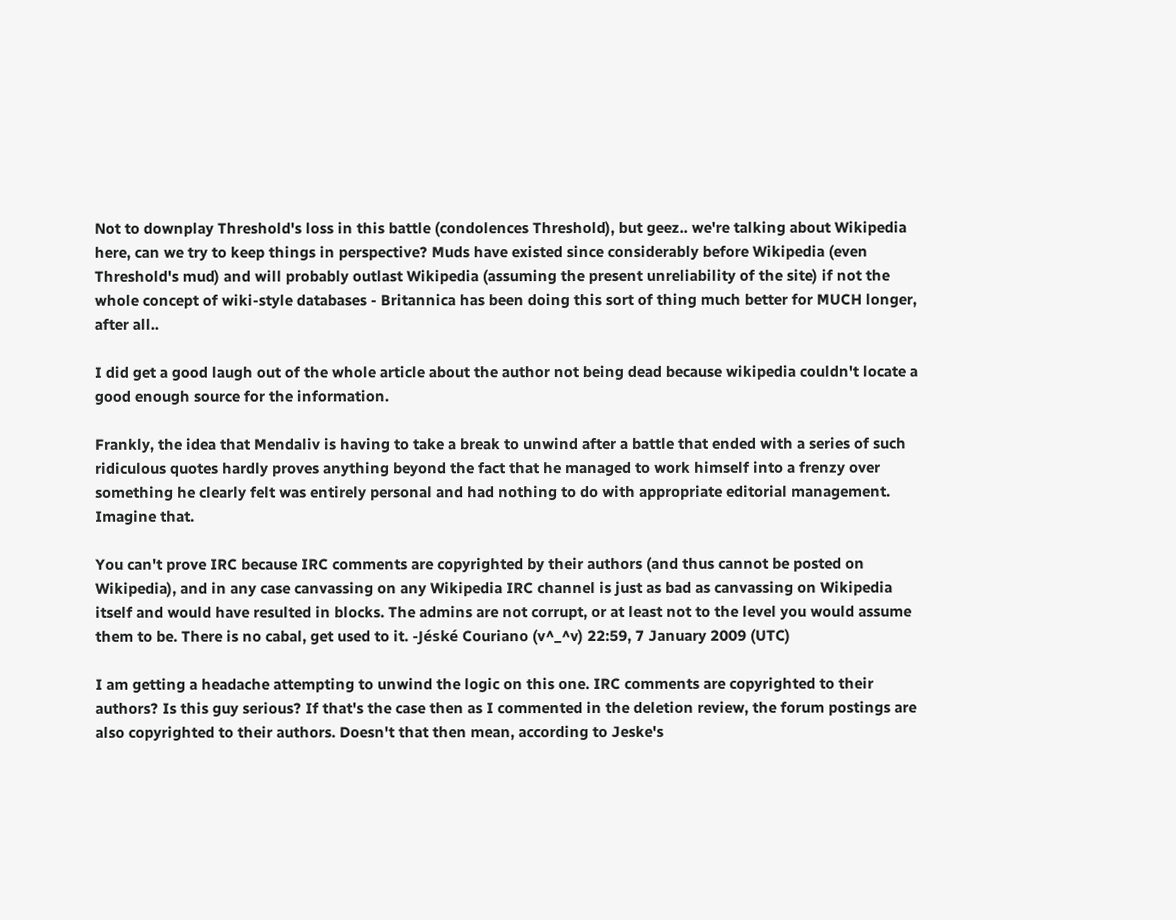Not to downplay Threshold's loss in this battle (condolences Threshold), but geez.. we're talking about Wikipedia here, can we try to keep things in perspective? Muds have existed since considerably before Wikipedia (even Threshold's mud) and will probably outlast Wikipedia (assuming the present unreliability of the site) if not the whole concept of wiki-style databases - Britannica has been doing this sort of thing much better for MUCH longer, after all..

I did get a good laugh out of the whole article about the author not being dead because wikipedia couldn't locate a good enough source for the information.

Frankly, the idea that Mendaliv is having to take a break to unwind after a battle that ended with a series of such ridiculous quotes hardly proves anything beyond the fact that he managed to work himself into a frenzy over something he clearly felt was entirely personal and had nothing to do with appropriate editorial management. Imagine that.

You can't prove IRC because IRC comments are copyrighted by their authors (and thus cannot be posted on Wikipedia), and in any case canvassing on any Wikipedia IRC channel is just as bad as canvassing on Wikipedia itself and would have resulted in blocks. The admins are not corrupt, or at least not to the level you would assume them to be. There is no cabal, get used to it. -Jéské Couriano (v^_^v) 22:59, 7 January 2009 (UTC)

I am getting a headache attempting to unwind the logic on this one. IRC comments are copyrighted to their authors? Is this guy serious? If that's the case then as I commented in the deletion review, the forum postings are also copyrighted to their authors. Doesn't that then mean, according to Jeske's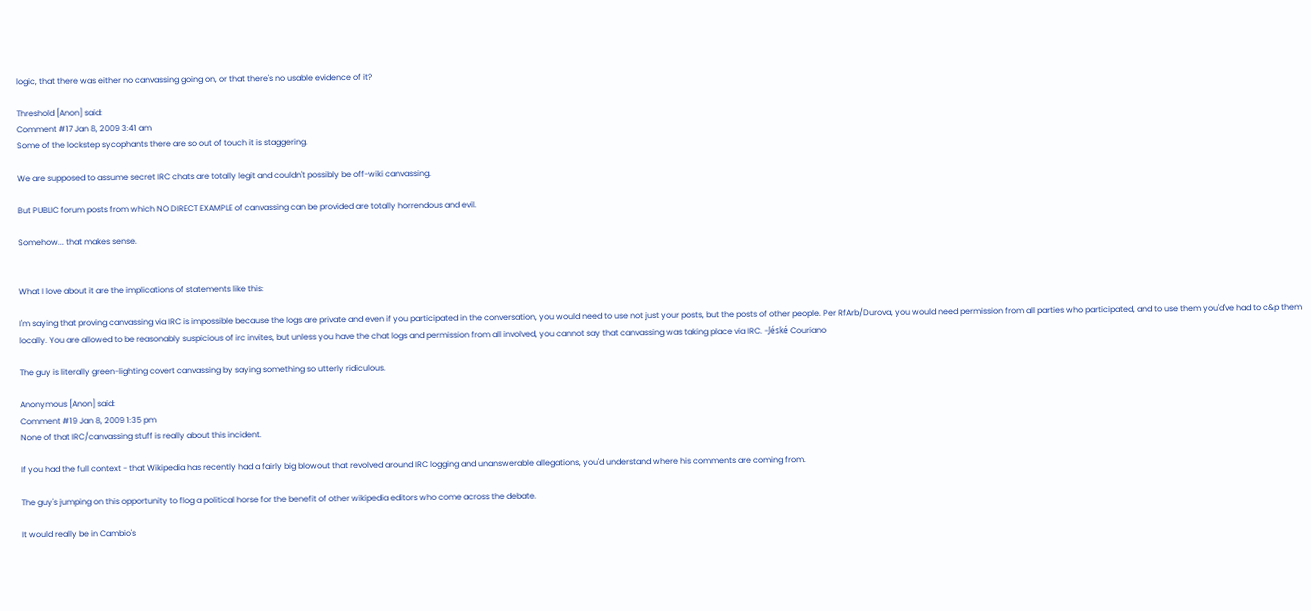logic, that there was either no canvassing going on, or that there's no usable evidence of it?

Threshold [Anon] said:
Comment #17 Jan 8, 2009 3:41 am
Some of the lockstep sycophants there are so out of touch it is staggering.

We are supposed to assume secret IRC chats are totally legit and couldn't possibly be off-wiki canvassing.

But PUBLIC forum posts from which NO DIRECT EXAMPLE of canvassing can be provided are totally horrendous and evil.

Somehow... that makes sense.


What I love about it are the implications of statements like this:

I'm saying that proving canvassing via IRC is impossible because the logs are private and even if you participated in the conversation, you would need to use not just your posts, but the posts of other people. Per RfArb/Durova, you would need permission from all parties who participated, and to use them you'd've had to c&p them locally. You are allowed to be reasonably suspicious of irc invites, but unless you have the chat logs and permission from all involved, you cannot say that canvassing was taking place via IRC. -Jéské Couriano

The guy is literally green-lighting covert canvassing by saying something so utterly ridiculous.

Anonymous [Anon] said:
Comment #19 Jan 8, 2009 1:35 pm
None of that IRC/canvassing stuff is really about this incident.

If you had the full context - that Wikipedia has recently had a fairly big blowout that revolved around IRC logging and unanswerable allegations, you'd understand where his comments are coming from.

The guy's jumping on this opportunity to flog a political horse for the benefit of other wikipedia editors who come across the debate.

It would really be in Cambio's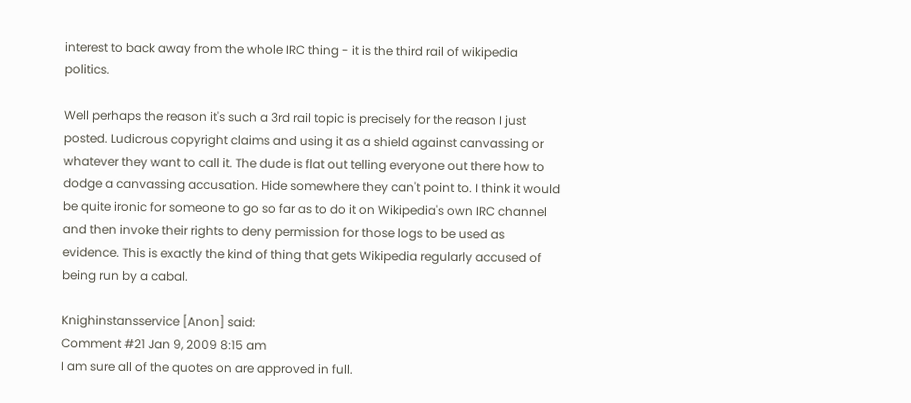interest to back away from the whole IRC thing - it is the third rail of wikipedia politics.

Well perhaps the reason it's such a 3rd rail topic is precisely for the reason I just posted. Ludicrous copyright claims and using it as a shield against canvassing or whatever they want to call it. The dude is flat out telling everyone out there how to dodge a canvassing accusation. Hide somewhere they can't point to. I think it would be quite ironic for someone to go so far as to do it on Wikipedia's own IRC channel and then invoke their rights to deny permission for those logs to be used as evidence. This is exactly the kind of thing that gets Wikipedia regularly accused of being run by a cabal.

Knighinstansservice [Anon] said:
Comment #21 Jan 9, 2009 8:15 am
I am sure all of the quotes on are approved in full.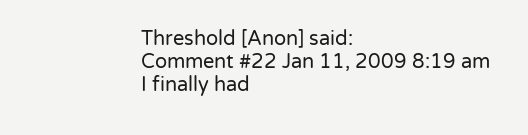Threshold [Anon] said:
Comment #22 Jan 11, 2009 8:19 am
I finally had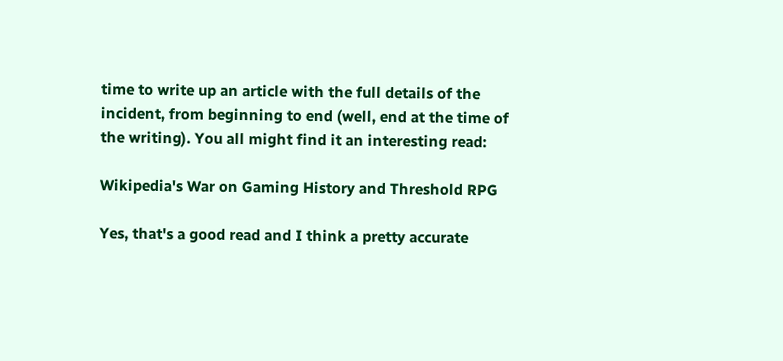time to write up an article with the full details of the incident, from beginning to end (well, end at the time of the writing). You all might find it an interesting read:

Wikipedia's War on Gaming History and Threshold RPG

Yes, that's a good read and I think a pretty accurate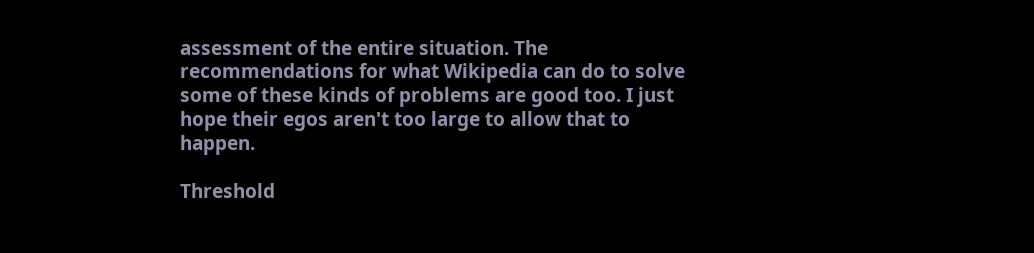assessment of the entire situation. The recommendations for what Wikipedia can do to solve some of these kinds of problems are good too. I just hope their egos aren't too large to allow that to happen.

Threshold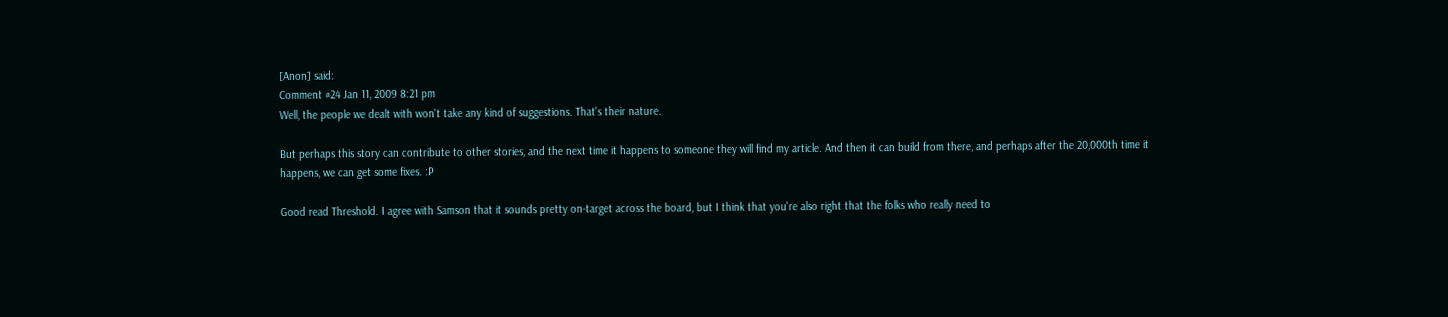[Anon] said:
Comment #24 Jan 11, 2009 8:21 pm
Well, the people we dealt with won't take any kind of suggestions. That's their nature.

But perhaps this story can contribute to other stories, and the next time it happens to someone they will find my article. And then it can build from there, and perhaps after the 20,000th time it happens, we can get some fixes. :P

Good read Threshold. I agree with Samson that it sounds pretty on-target across the board, but I think that you're also right that the folks who really need to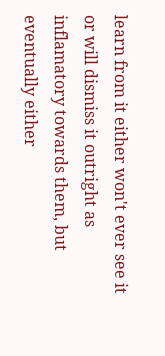learn from it either won't ever see it or will dismiss it outright as inflamatory towards them, but eventually either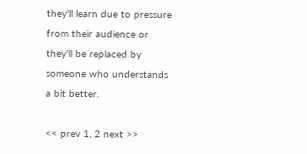they'll learn due to pressure from their audience or they'll be replaced by someone who understands a bit better.

<< prev 1, 2 next >>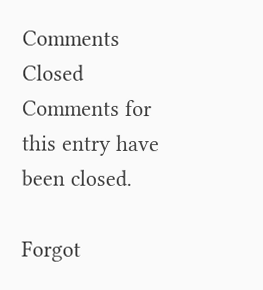Comments Closed
Comments for this entry have been closed.

Forgot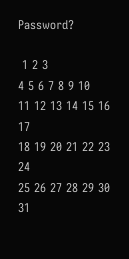Password?

 1 2 3
4 5 6 7 8 9 10
11 12 13 14 15 16 17
18 19 20 21 22 23 24
25 26 27 28 29 30 31